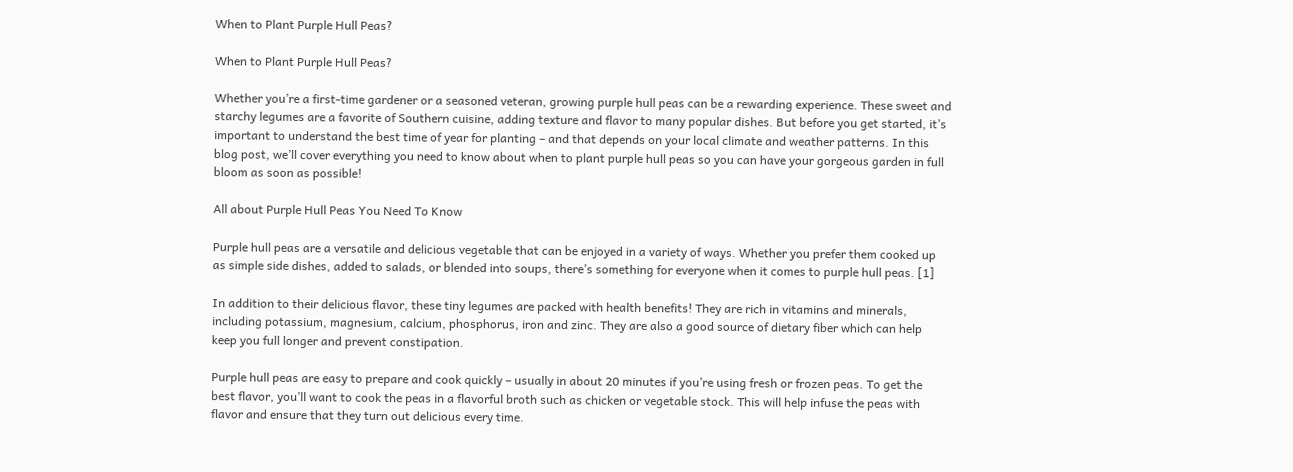When to Plant Purple Hull Peas?

When to Plant Purple Hull Peas?

Whether you’re a first-time gardener or a seasoned veteran, growing purple hull peas can be a rewarding experience. These sweet and starchy legumes are a favorite of Southern cuisine, adding texture and flavor to many popular dishes. But before you get started, it’s important to understand the best time of year for planting – and that depends on your local climate and weather patterns. In this blog post, we’ll cover everything you need to know about when to plant purple hull peas so you can have your gorgeous garden in full bloom as soon as possible!

All about Purple Hull Peas You Need To Know

Purple hull peas are a versatile and delicious vegetable that can be enjoyed in a variety of ways. Whether you prefer them cooked up as simple side dishes, added to salads, or blended into soups, there’s something for everyone when it comes to purple hull peas. [1]

In addition to their delicious flavor, these tiny legumes are packed with health benefits! They are rich in vitamins and minerals, including potassium, magnesium, calcium, phosphorus, iron and zinc. They are also a good source of dietary fiber which can help keep you full longer and prevent constipation.

Purple hull peas are easy to prepare and cook quickly – usually in about 20 minutes if you’re using fresh or frozen peas. To get the best flavor, you’ll want to cook the peas in a flavorful broth such as chicken or vegetable stock. This will help infuse the peas with flavor and ensure that they turn out delicious every time.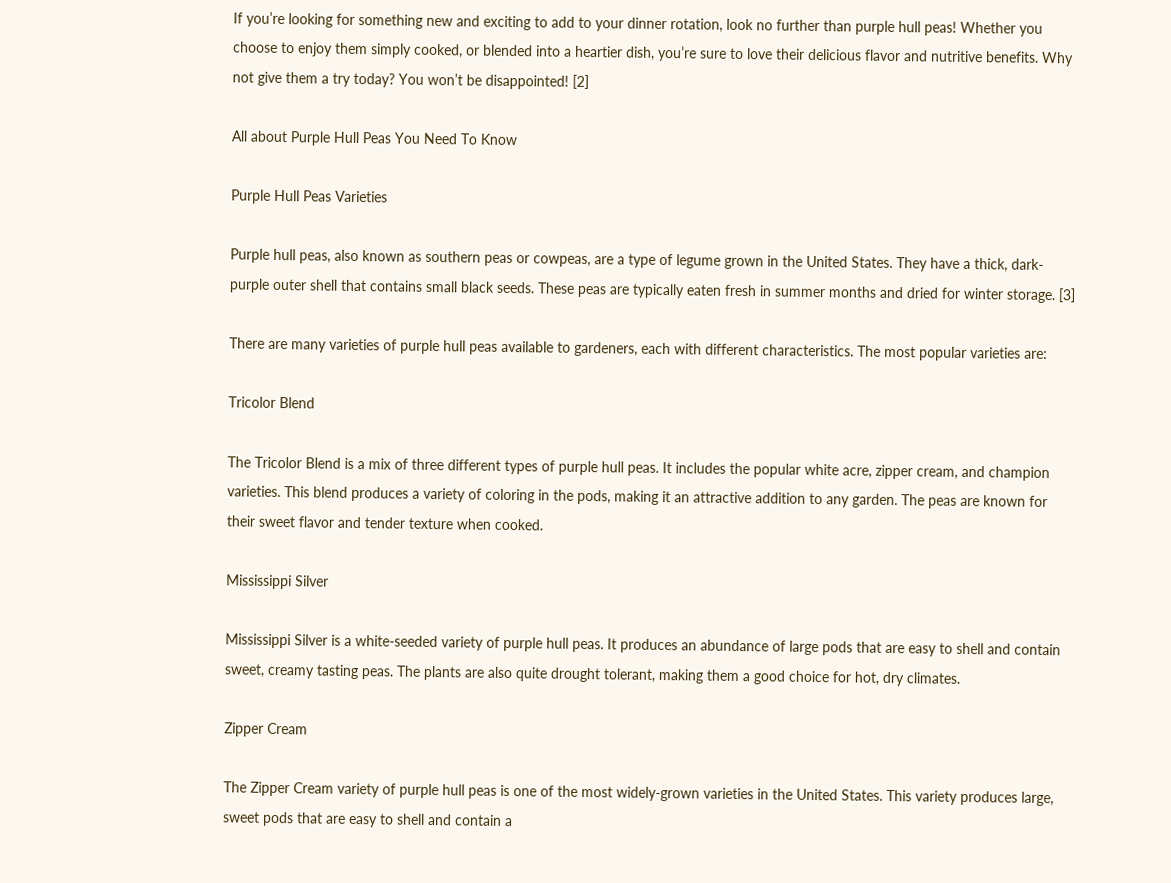If you’re looking for something new and exciting to add to your dinner rotation, look no further than purple hull peas! Whether you choose to enjoy them simply cooked, or blended into a heartier dish, you’re sure to love their delicious flavor and nutritive benefits. Why not give them a try today? You won’t be disappointed! [2]

All about Purple Hull Peas You Need To Know

Purple Hull Peas Varieties

Purple hull peas, also known as southern peas or cowpeas, are a type of legume grown in the United States. They have a thick, dark-purple outer shell that contains small black seeds. These peas are typically eaten fresh in summer months and dried for winter storage. [3]

There are many varieties of purple hull peas available to gardeners, each with different characteristics. The most popular varieties are:

Tricolor Blend

The Tricolor Blend is a mix of three different types of purple hull peas. It includes the popular white acre, zipper cream, and champion varieties. This blend produces a variety of coloring in the pods, making it an attractive addition to any garden. The peas are known for their sweet flavor and tender texture when cooked.

Mississippi Silver

Mississippi Silver is a white-seeded variety of purple hull peas. It produces an abundance of large pods that are easy to shell and contain sweet, creamy tasting peas. The plants are also quite drought tolerant, making them a good choice for hot, dry climates.

Zipper Cream

The Zipper Cream variety of purple hull peas is one of the most widely-grown varieties in the United States. This variety produces large, sweet pods that are easy to shell and contain a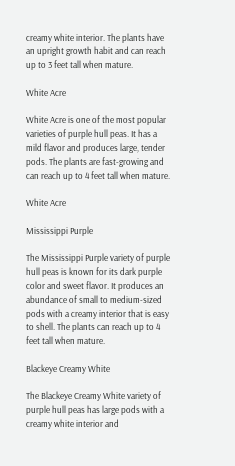creamy white interior. The plants have an upright growth habit and can reach up to 3 feet tall when mature.

White Acre

White Acre is one of the most popular varieties of purple hull peas. It has a mild flavor and produces large, tender pods. The plants are fast-growing and can reach up to 4 feet tall when mature.

White Acre

Mississippi Purple

The Mississippi Purple variety of purple hull peas is known for its dark purple color and sweet flavor. It produces an abundance of small to medium-sized pods with a creamy interior that is easy to shell. The plants can reach up to 4 feet tall when mature.

Blackeye Creamy White

The Blackeye Creamy White variety of purple hull peas has large pods with a creamy white interior and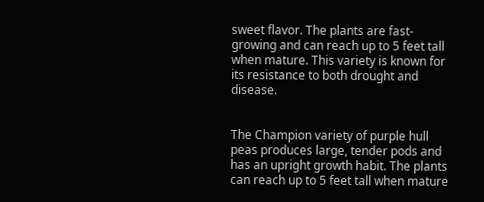sweet flavor. The plants are fast-growing and can reach up to 5 feet tall when mature. This variety is known for its resistance to both drought and disease.


The Champion variety of purple hull peas produces large, tender pods and has an upright growth habit. The plants can reach up to 5 feet tall when mature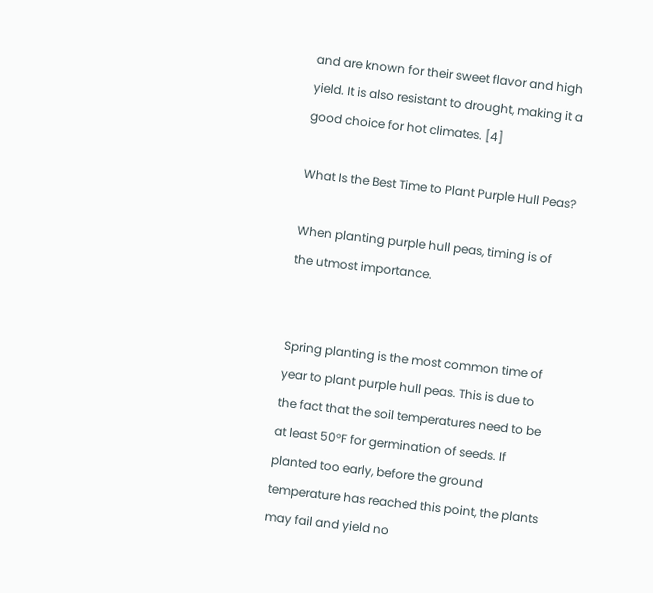and are known for their sweet flavor and high yield. It is also resistant to drought, making it a good choice for hot climates. [4]

What Is the Best Time to Plant Purple Hull Peas?

When planting purple hull peas, timing is of the utmost importance.


Spring planting is the most common time of year to plant purple hull peas. This is due to the fact that the soil temperatures need to be at least 50°F for germination of seeds. If planted too early, before the ground temperature has reached this point, the plants may fail and yield no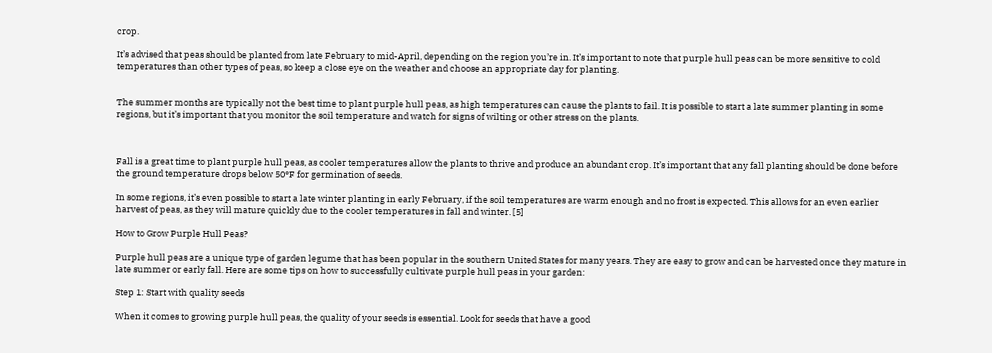crop.

It’s advised that peas should be planted from late February to mid-April, depending on the region you’re in. It’s important to note that purple hull peas can be more sensitive to cold temperatures than other types of peas, so keep a close eye on the weather and choose an appropriate day for planting.


The summer months are typically not the best time to plant purple hull peas, as high temperatures can cause the plants to fail. It is possible to start a late summer planting in some regions, but it’s important that you monitor the soil temperature and watch for signs of wilting or other stress on the plants.



Fall is a great time to plant purple hull peas, as cooler temperatures allow the plants to thrive and produce an abundant crop. It’s important that any fall planting should be done before the ground temperature drops below 50°F for germination of seeds.

In some regions, it’s even possible to start a late winter planting in early February, if the soil temperatures are warm enough and no frost is expected. This allows for an even earlier harvest of peas, as they will mature quickly due to the cooler temperatures in fall and winter. [5]

How to Grow Purple Hull Peas?

Purple hull peas are a unique type of garden legume that has been popular in the southern United States for many years. They are easy to grow and can be harvested once they mature in late summer or early fall. Here are some tips on how to successfully cultivate purple hull peas in your garden:

Step 1: Start with quality seeds

When it comes to growing purple hull peas, the quality of your seeds is essential. Look for seeds that have a good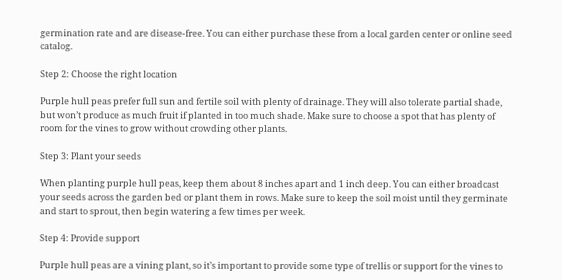germination rate and are disease-free. You can either purchase these from a local garden center or online seed catalog.

Step 2: Choose the right location

Purple hull peas prefer full sun and fertile soil with plenty of drainage. They will also tolerate partial shade, but won’t produce as much fruit if planted in too much shade. Make sure to choose a spot that has plenty of room for the vines to grow without crowding other plants.

Step 3: Plant your seeds

When planting purple hull peas, keep them about 8 inches apart and 1 inch deep. You can either broadcast your seeds across the garden bed or plant them in rows. Make sure to keep the soil moist until they germinate and start to sprout, then begin watering a few times per week.

Step 4: Provide support

Purple hull peas are a vining plant, so it’s important to provide some type of trellis or support for the vines to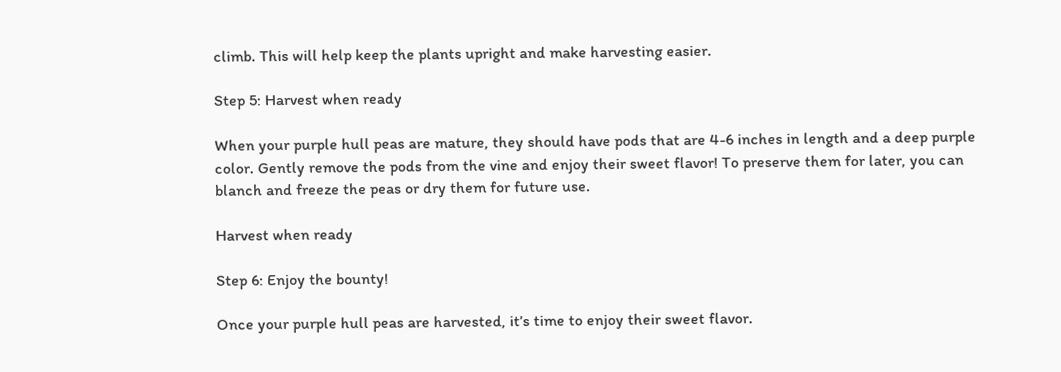climb. This will help keep the plants upright and make harvesting easier.

Step 5: Harvest when ready

When your purple hull peas are mature, they should have pods that are 4-6 inches in length and a deep purple color. Gently remove the pods from the vine and enjoy their sweet flavor! To preserve them for later, you can blanch and freeze the peas or dry them for future use.

Harvest when ready

Step 6: Enjoy the bounty!

Once your purple hull peas are harvested, it’s time to enjoy their sweet flavor.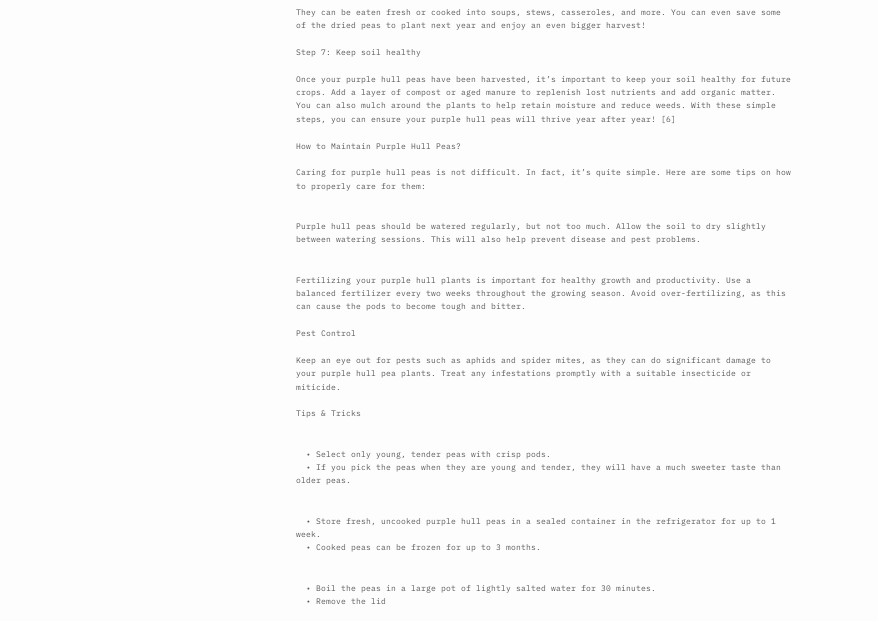They can be eaten fresh or cooked into soups, stews, casseroles, and more. You can even save some of the dried peas to plant next year and enjoy an even bigger harvest!

Step 7: Keep soil healthy

Once your purple hull peas have been harvested, it’s important to keep your soil healthy for future crops. Add a layer of compost or aged manure to replenish lost nutrients and add organic matter. You can also mulch around the plants to help retain moisture and reduce weeds. With these simple steps, you can ensure your purple hull peas will thrive year after year! [6]

How to Maintain Purple Hull Peas?

Caring for purple hull peas is not difficult. In fact, it’s quite simple. Here are some tips on how to properly care for them:


Purple hull peas should be watered regularly, but not too much. Allow the soil to dry slightly between watering sessions. This will also help prevent disease and pest problems.


Fertilizing your purple hull plants is important for healthy growth and productivity. Use a balanced fertilizer every two weeks throughout the growing season. Avoid over-fertilizing, as this can cause the pods to become tough and bitter.

Pest Control

Keep an eye out for pests such as aphids and spider mites, as they can do significant damage to your purple hull pea plants. Treat any infestations promptly with a suitable insecticide or miticide.

Tips & Tricks


  • Select only young, tender peas with crisp pods.
  • If you pick the peas when they are young and tender, they will have a much sweeter taste than older peas.


  • Store fresh, uncooked purple hull peas in a sealed container in the refrigerator for up to 1 week.
  • Cooked peas can be frozen for up to 3 months.


  • Boil the peas in a large pot of lightly salted water for 30 minutes.
  • Remove the lid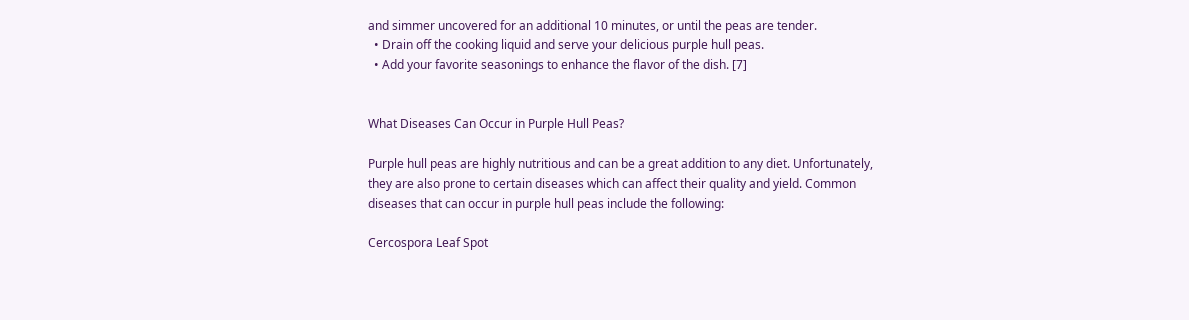and simmer uncovered for an additional 10 minutes, or until the peas are tender.
  • Drain off the cooking liquid and serve your delicious purple hull peas.
  • Add your favorite seasonings to enhance the flavor of the dish. [7]


What Diseases Can Occur in Purple Hull Peas?

Purple hull peas are highly nutritious and can be a great addition to any diet. Unfortunately, they are also prone to certain diseases which can affect their quality and yield. Common diseases that can occur in purple hull peas include the following:

Cercospora Leaf Spot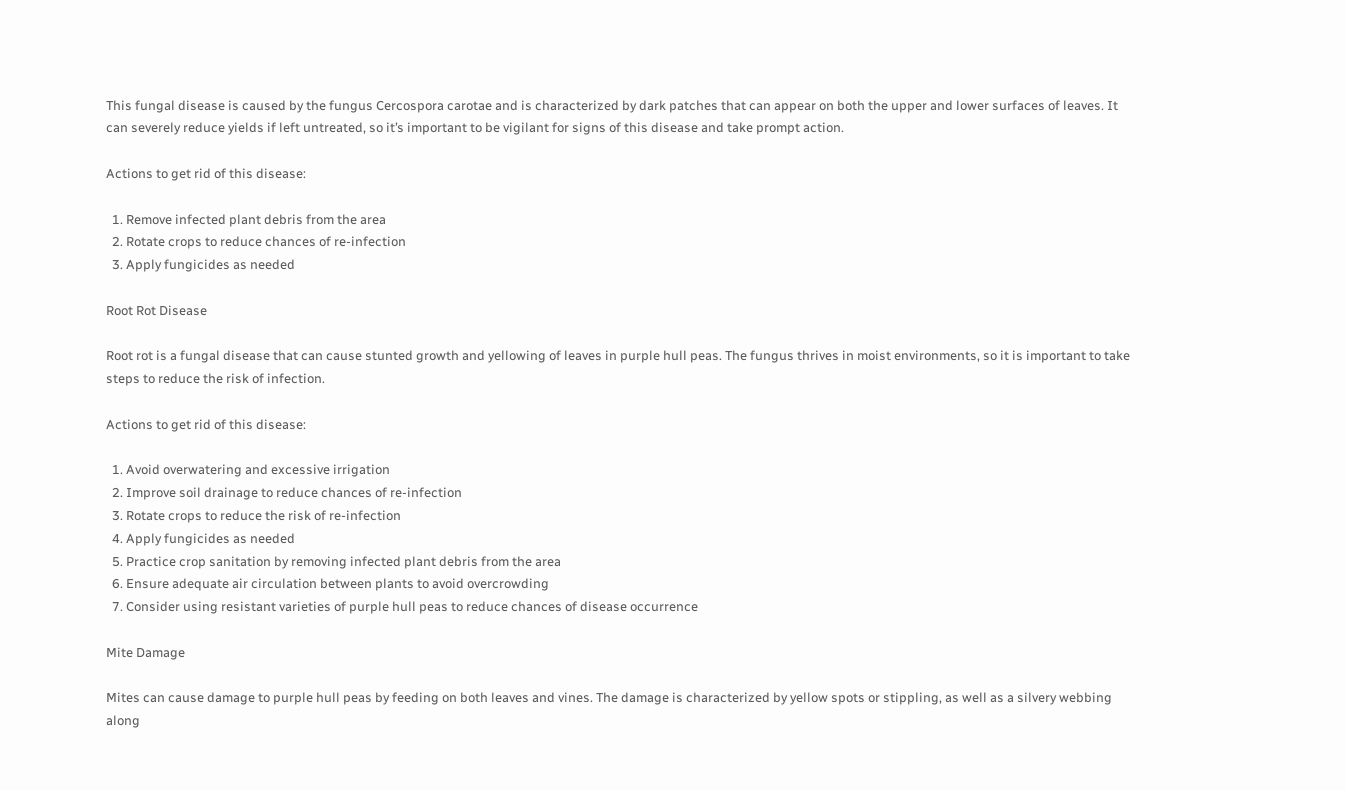This fungal disease is caused by the fungus Cercospora carotae and is characterized by dark patches that can appear on both the upper and lower surfaces of leaves. It can severely reduce yields if left untreated, so it’s important to be vigilant for signs of this disease and take prompt action.

Actions to get rid of this disease:

  1. Remove infected plant debris from the area
  2. Rotate crops to reduce chances of re-infection
  3. Apply fungicides as needed

Root Rot Disease

Root rot is a fungal disease that can cause stunted growth and yellowing of leaves in purple hull peas. The fungus thrives in moist environments, so it is important to take steps to reduce the risk of infection.

Actions to get rid of this disease:

  1. Avoid overwatering and excessive irrigation
  2. Improve soil drainage to reduce chances of re-infection
  3. Rotate crops to reduce the risk of re-infection
  4. Apply fungicides as needed
  5. Practice crop sanitation by removing infected plant debris from the area
  6. Ensure adequate air circulation between plants to avoid overcrowding
  7. Consider using resistant varieties of purple hull peas to reduce chances of disease occurrence

Mite Damage

Mites can cause damage to purple hull peas by feeding on both leaves and vines. The damage is characterized by yellow spots or stippling, as well as a silvery webbing along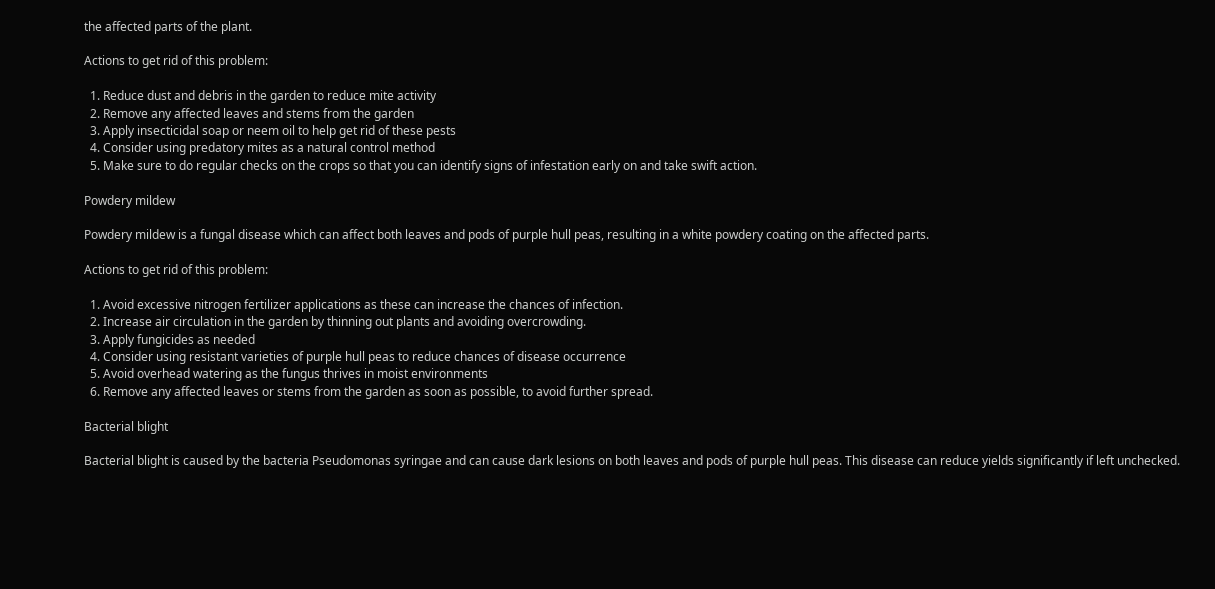the affected parts of the plant.

Actions to get rid of this problem:

  1. Reduce dust and debris in the garden to reduce mite activity
  2. Remove any affected leaves and stems from the garden
  3. Apply insecticidal soap or neem oil to help get rid of these pests
  4. Consider using predatory mites as a natural control method
  5. Make sure to do regular checks on the crops so that you can identify signs of infestation early on and take swift action.

Powdery mildew

Powdery mildew is a fungal disease which can affect both leaves and pods of purple hull peas, resulting in a white powdery coating on the affected parts.

Actions to get rid of this problem:

  1. Avoid excessive nitrogen fertilizer applications as these can increase the chances of infection.
  2. Increase air circulation in the garden by thinning out plants and avoiding overcrowding.
  3. Apply fungicides as needed
  4. Consider using resistant varieties of purple hull peas to reduce chances of disease occurrence
  5. Avoid overhead watering as the fungus thrives in moist environments
  6. Remove any affected leaves or stems from the garden as soon as possible, to avoid further spread.

Bacterial blight

Bacterial blight is caused by the bacteria Pseudomonas syringae and can cause dark lesions on both leaves and pods of purple hull peas. This disease can reduce yields significantly if left unchecked.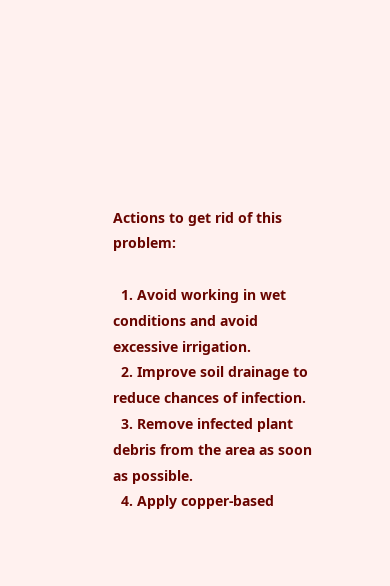Actions to get rid of this problem:

  1. Avoid working in wet conditions and avoid excessive irrigation.
  2. Improve soil drainage to reduce chances of infection.
  3. Remove infected plant debris from the area as soon as possible.
  4. Apply copper-based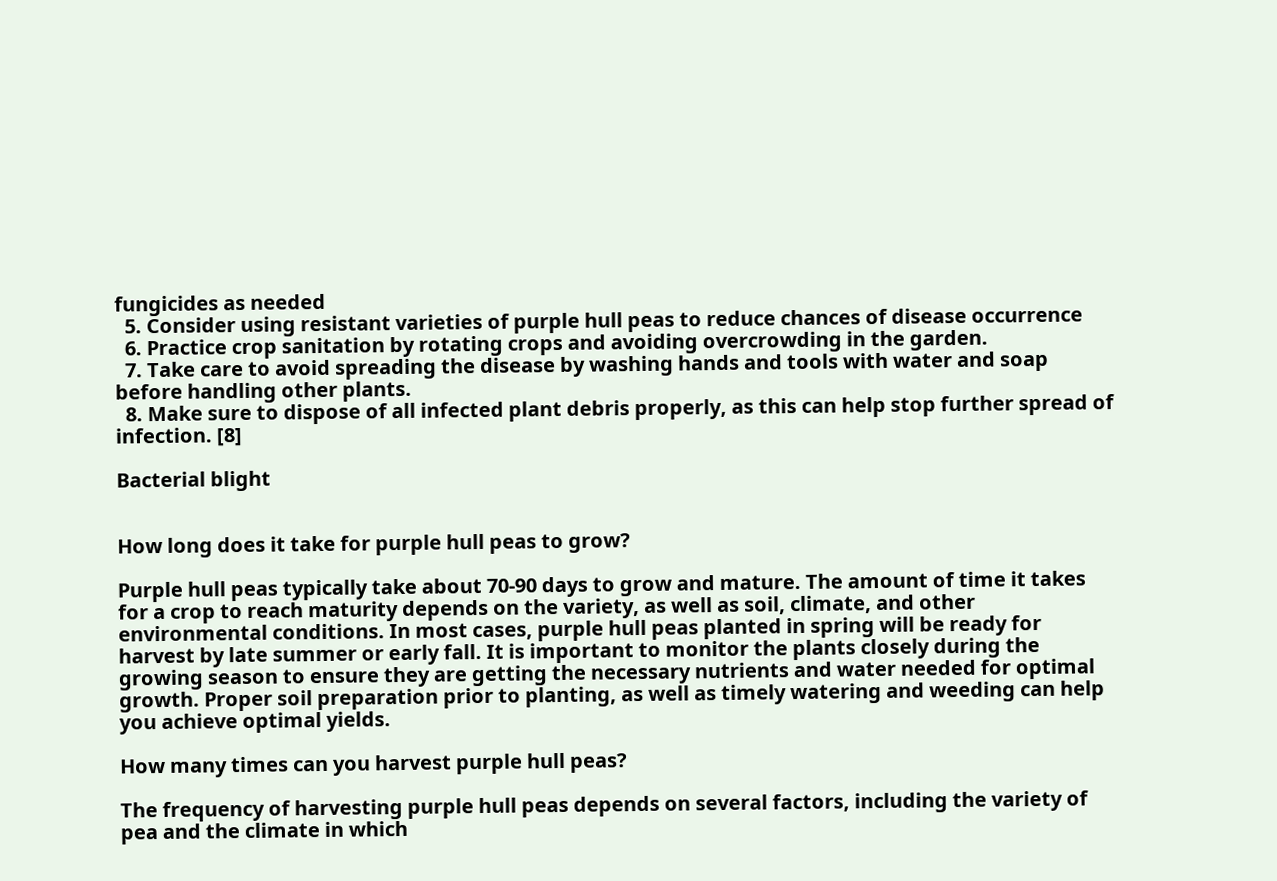fungicides as needed
  5. Consider using resistant varieties of purple hull peas to reduce chances of disease occurrence
  6. Practice crop sanitation by rotating crops and avoiding overcrowding in the garden.
  7. Take care to avoid spreading the disease by washing hands and tools with water and soap before handling other plants.
  8. Make sure to dispose of all infected plant debris properly, as this can help stop further spread of infection. [8]

Bacterial blight


How long does it take for purple hull peas to grow?

Purple hull peas typically take about 70-90 days to grow and mature. The amount of time it takes for a crop to reach maturity depends on the variety, as well as soil, climate, and other environmental conditions. In most cases, purple hull peas planted in spring will be ready for harvest by late summer or early fall. It is important to monitor the plants closely during the growing season to ensure they are getting the necessary nutrients and water needed for optimal growth. Proper soil preparation prior to planting, as well as timely watering and weeding can help you achieve optimal yields.

How many times can you harvest purple hull peas?

The frequency of harvesting purple hull peas depends on several factors, including the variety of pea and the climate in which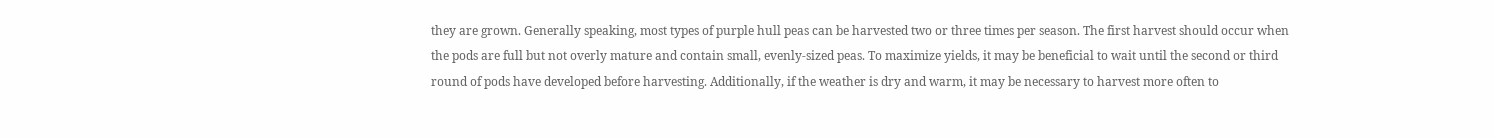they are grown. Generally speaking, most types of purple hull peas can be harvested two or three times per season. The first harvest should occur when the pods are full but not overly mature and contain small, evenly-sized peas. To maximize yields, it may be beneficial to wait until the second or third round of pods have developed before harvesting. Additionally, if the weather is dry and warm, it may be necessary to harvest more often to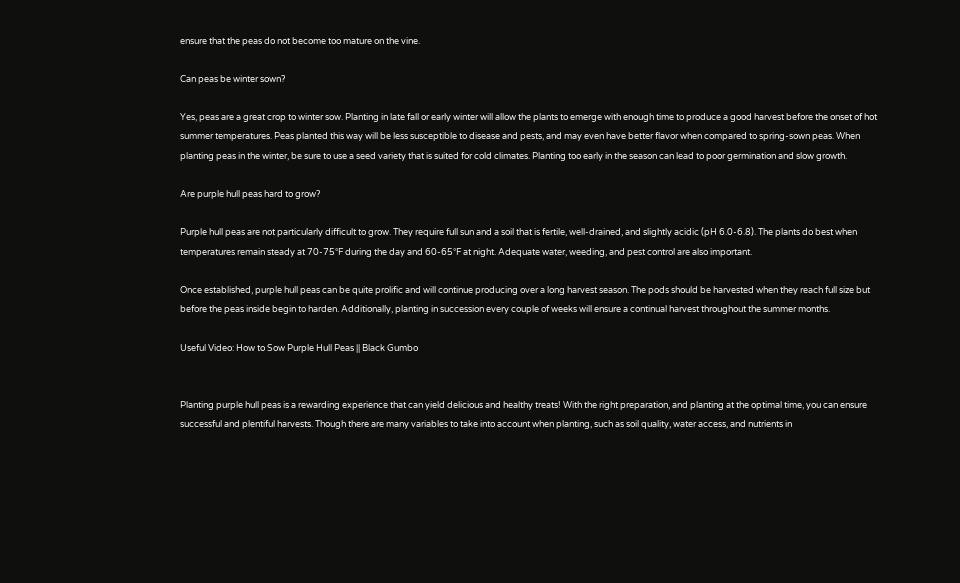ensure that the peas do not become too mature on the vine.

Can peas be winter sown?

Yes, peas are a great crop to winter sow. Planting in late fall or early winter will allow the plants to emerge with enough time to produce a good harvest before the onset of hot summer temperatures. Peas planted this way will be less susceptible to disease and pests, and may even have better flavor when compared to spring-sown peas. When planting peas in the winter, be sure to use a seed variety that is suited for cold climates. Planting too early in the season can lead to poor germination and slow growth.

Are purple hull peas hard to grow?

Purple hull peas are not particularly difficult to grow. They require full sun and a soil that is fertile, well-drained, and slightly acidic (pH 6.0-6.8). The plants do best when temperatures remain steady at 70-75°F during the day and 60-65°F at night. Adequate water, weeding, and pest control are also important.

Once established, purple hull peas can be quite prolific and will continue producing over a long harvest season. The pods should be harvested when they reach full size but before the peas inside begin to harden. Additionally, planting in succession every couple of weeks will ensure a continual harvest throughout the summer months.

Useful Video: How to Sow Purple Hull Peas || Black Gumbo


Planting purple hull peas is a rewarding experience that can yield delicious and healthy treats! With the right preparation, and planting at the optimal time, you can ensure successful and plentiful harvests. Though there are many variables to take into account when planting, such as soil quality, water access, and nutrients in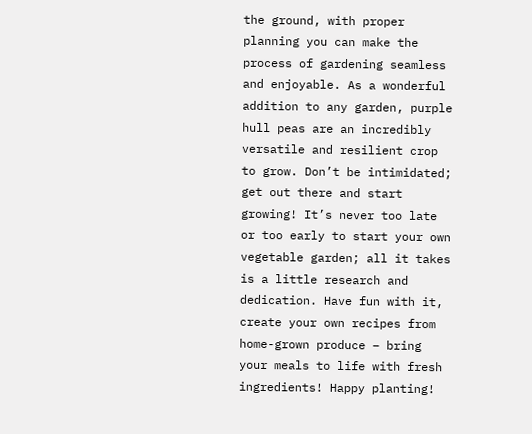the ground, with proper planning you can make the process of gardening seamless and enjoyable. As a wonderful addition to any garden, purple hull peas are an incredibly versatile and resilient crop to grow. Don’t be intimidated; get out there and start growing! It’s never too late or too early to start your own vegetable garden; all it takes is a little research and dedication. Have fun with it, create your own recipes from home-grown produce – bring your meals to life with fresh ingredients! Happy planting!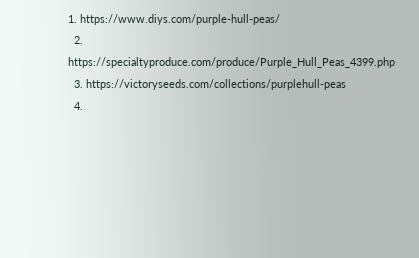1. https://www.diys.com/purple-hull-peas/
  2. https://specialtyproduce.com/produce/Purple_Hull_Peas_4399.php
  3. https://victoryseeds.com/collections/purplehull-peas
  4.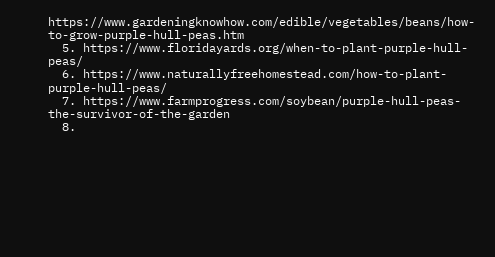https://www.gardeningknowhow.com/edible/vegetables/beans/how-to-grow-purple-hull-peas.htm
  5. https://www.floridayards.org/when-to-plant-purple-hull-peas/
  6. https://www.naturallyfreehomestead.com/how-to-plant-purple-hull-peas/
  7. https://www.farmprogress.com/soybean/purple-hull-peas-the-survivor-of-the-garden
  8.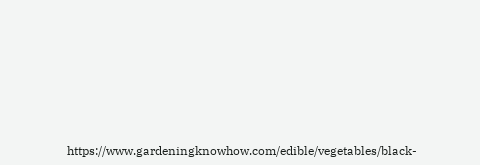https://www.gardeningknowhow.com/edible/vegetables/black-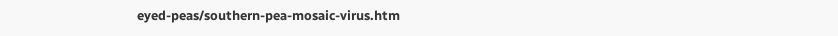eyed-peas/southern-pea-mosaic-virus.htm